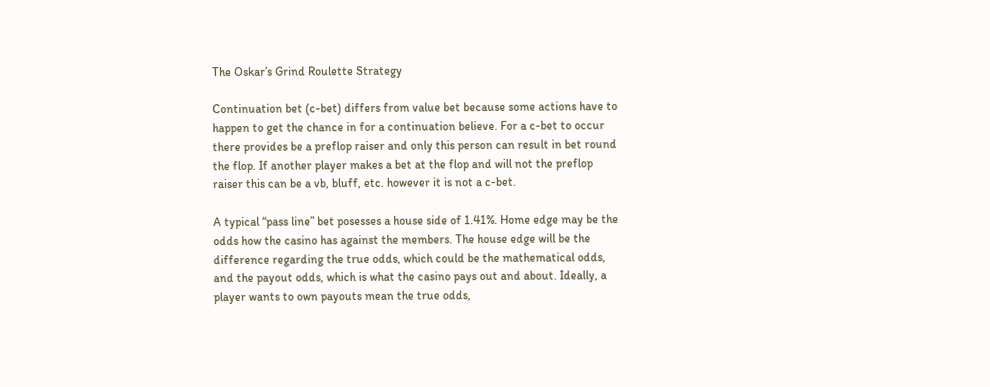The Oskar’s Grind Roulette Strategy

Continuation bet (c-bet) differs from value bet because some actions have to happen to get the chance in for a continuation believe. For a c-bet to occur there provides be a preflop raiser and only this person can result in bet round the flop. If another player makes a bet at the flop and will not the preflop raiser this can be a vb, bluff, etc. however it is not a c-bet.

A typical “pass line” bet posesses a house side of 1.41%. Home edge may be the odds how the casino has against the members. The house edge will be the difference regarding the true odds, which could be the mathematical odds, and the payout odds, which is what the casino pays out and about. Ideally, a player wants to own payouts mean the true odds,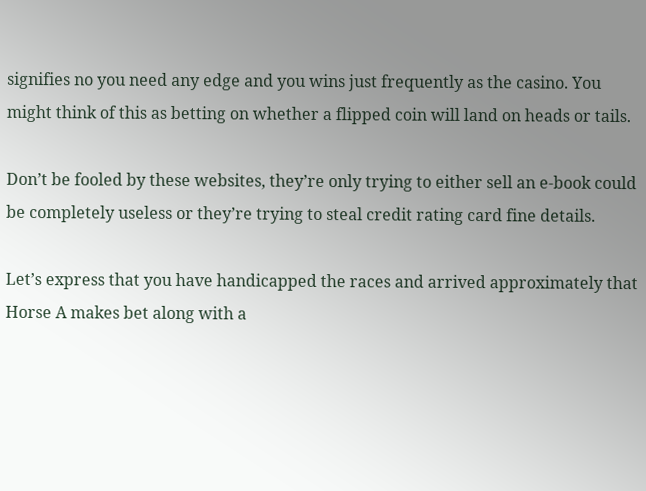signifies no you need any edge and you wins just frequently as the casino. You might think of this as betting on whether a flipped coin will land on heads or tails.

Don’t be fooled by these websites, they’re only trying to either sell an e-book could be completely useless or they’re trying to steal credit rating card fine details.

Let’s express that you have handicapped the races and arrived approximately that Horse A makes bet along with a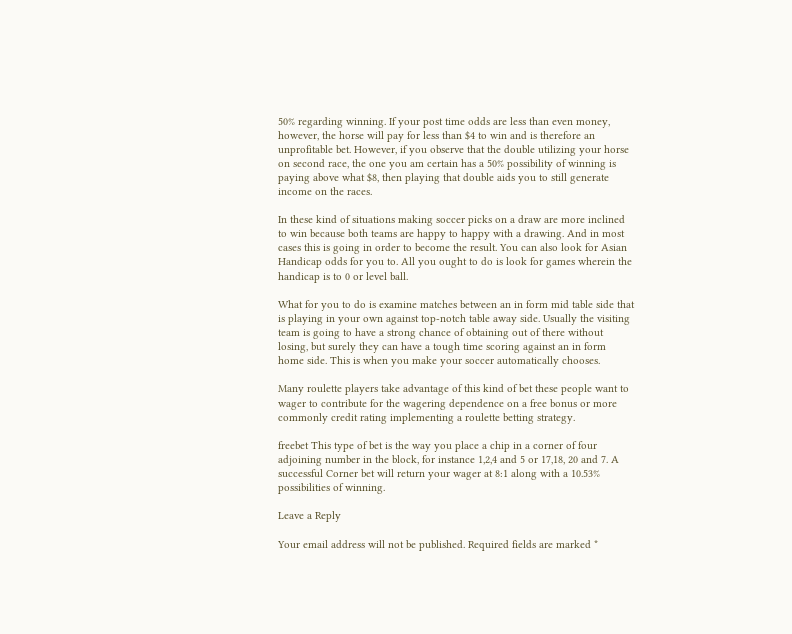50% regarding winning. If your post time odds are less than even money, however, the horse will pay for less than $4 to win and is therefore an unprofitable bet. However, if you observe that the double utilizing your horse on second race, the one you am certain has a 50% possibility of winning is paying above what $8, then playing that double aids you to still generate income on the races.

In these kind of situations making soccer picks on a draw are more inclined to win because both teams are happy to happy with a drawing. And in most cases this is going in order to become the result. You can also look for Asian Handicap odds for you to. All you ought to do is look for games wherein the handicap is to 0 or level ball.

What for you to do is examine matches between an in form mid table side that is playing in your own against top-notch table away side. Usually the visiting team is going to have a strong chance of obtaining out of there without losing, but surely they can have a tough time scoring against an in form home side. This is when you make your soccer automatically chooses.

Many roulette players take advantage of this kind of bet these people want to wager to contribute for the wagering dependence on a free bonus or more commonly credit rating implementing a roulette betting strategy.

freebet This type of bet is the way you place a chip in a corner of four adjoining number in the block, for instance 1,2,4 and 5 or 17,18, 20 and 7. A successful Corner bet will return your wager at 8:1 along with a 10.53% possibilities of winning.

Leave a Reply

Your email address will not be published. Required fields are marked *